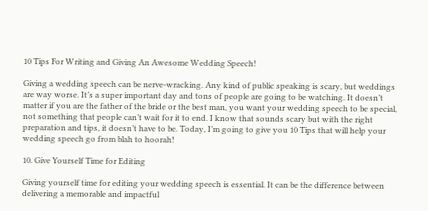10 Tips For Writing and Giving An Awesome Wedding Speech!

Giving a wedding speech can be nerve-wracking. Any kind of public speaking is scary, but weddings are way worse. It’s a super important day and tons of people are going to be watching. It doesn’t matter if you are the father of the bride or the best man, you want your wedding speech to be special, not something that people can’t wait for it to end. I know that sounds scary but with the right preparation and tips, it doesn’t have to be. Today, I’m going to give you 10 Tips that will help your wedding speech go from blah to hoorah!

10. Give Yourself Time for Editing

Giving yourself time for editing your wedding speech is essential. It can be the difference between delivering a memorable and impactful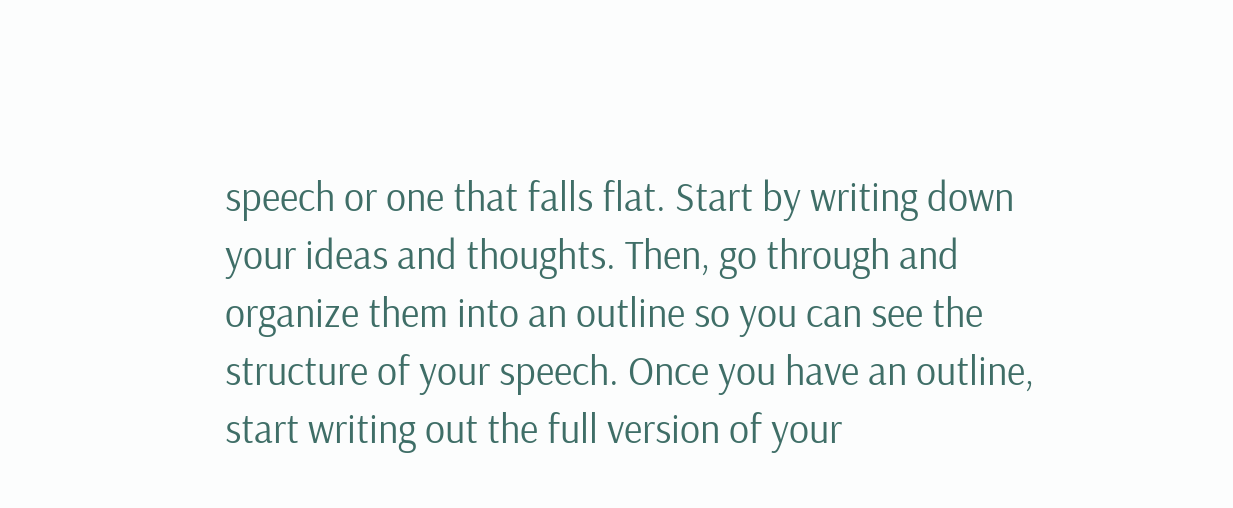speech or one that falls flat. Start by writing down your ideas and thoughts. Then, go through and organize them into an outline so you can see the structure of your speech. Once you have an outline, start writing out the full version of your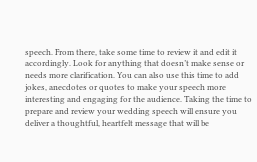speech. From there, take some time to review it and edit it accordingly. Look for anything that doesn’t make sense or needs more clarification. You can also use this time to add jokes, anecdotes or quotes to make your speech more interesting and engaging for the audience. Taking the time to prepare and review your wedding speech will ensure you deliver a thoughtful, heartfelt message that will be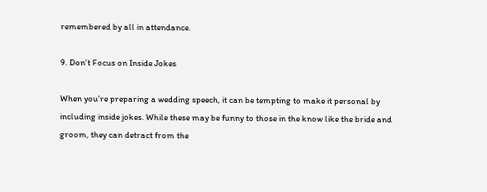remembered by all in attendance.

9. Don’t Focus on Inside Jokes

When you’re preparing a wedding speech, it can be tempting to make it personal by including inside jokes. While these may be funny to those in the know like the bride and groom, they can detract from the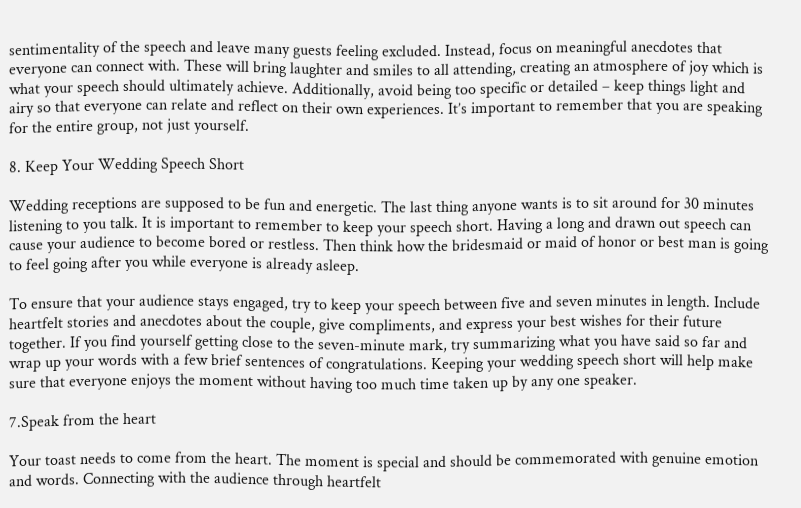sentimentality of the speech and leave many guests feeling excluded. Instead, focus on meaningful anecdotes that everyone can connect with. These will bring laughter and smiles to all attending, creating an atmosphere of joy which is what your speech should ultimately achieve. Additionally, avoid being too specific or detailed – keep things light and airy so that everyone can relate and reflect on their own experiences. It’s important to remember that you are speaking for the entire group, not just yourself.

8. Keep Your Wedding Speech Short

Wedding receptions are supposed to be fun and energetic. The last thing anyone wants is to sit around for 30 minutes listening to you talk. It is important to remember to keep your speech short. Having a long and drawn out speech can cause your audience to become bored or restless. Then think how the bridesmaid or maid of honor or best man is going to feel going after you while everyone is already asleep.

To ensure that your audience stays engaged, try to keep your speech between five and seven minutes in length. Include heartfelt stories and anecdotes about the couple, give compliments, and express your best wishes for their future together. If you find yourself getting close to the seven-minute mark, try summarizing what you have said so far and wrap up your words with a few brief sentences of congratulations. Keeping your wedding speech short will help make sure that everyone enjoys the moment without having too much time taken up by any one speaker.

7.Speak from the heart

Your toast needs to come from the heart. The moment is special and should be commemorated with genuine emotion and words. Connecting with the audience through heartfelt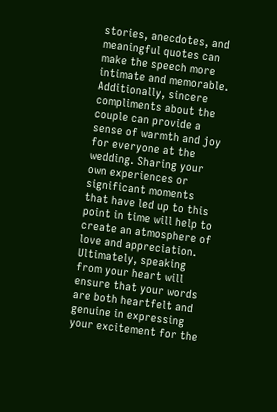stories, anecdotes, and meaningful quotes can make the speech more intimate and memorable. Additionally, sincere compliments about the couple can provide a sense of warmth and joy for everyone at the wedding. Sharing your own experiences or significant moments that have led up to this point in time will help to create an atmosphere of love and appreciation. Ultimately, speaking from your heart will ensure that your words are both heartfelt and genuine in expressing your excitement for the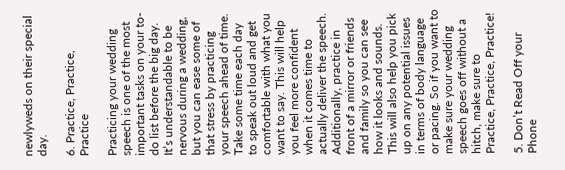newlyweds on their special day.

6. Practice, Practice, Practice

Practicing your wedding speech is one of the most important tasks on your to-do list before the big day. It’s understandable to be nervous during a wedding, but you can ease some of that stress by practicing your speech ahead of time. Take some time each day to speak out loud and get comfortable with what you want to say. This will help you feel more confident when it comes time to actually deliver the speech. Additionally, practice in front of a mirror or friends and family so you can see how it looks and sounds. This will also help you pick up on any potential issues in terms of body language or pacing. So if you want to make sure your wedding speech goes off without a hitch, make sure to Practice, Practice, Practice!

5. Don’t Read Off your Phone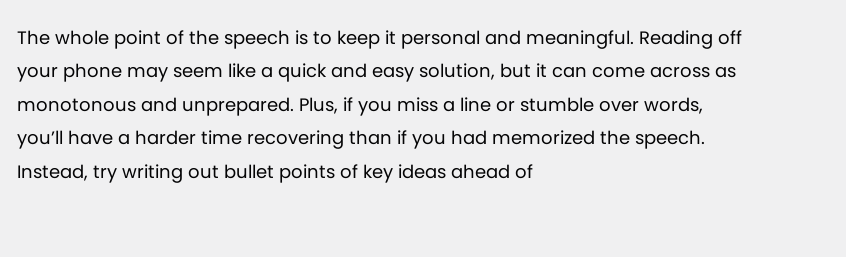The whole point of the speech is to keep it personal and meaningful. Reading off your phone may seem like a quick and easy solution, but it can come across as monotonous and unprepared. Plus, if you miss a line or stumble over words, you’ll have a harder time recovering than if you had memorized the speech. Instead, try writing out bullet points of key ideas ahead of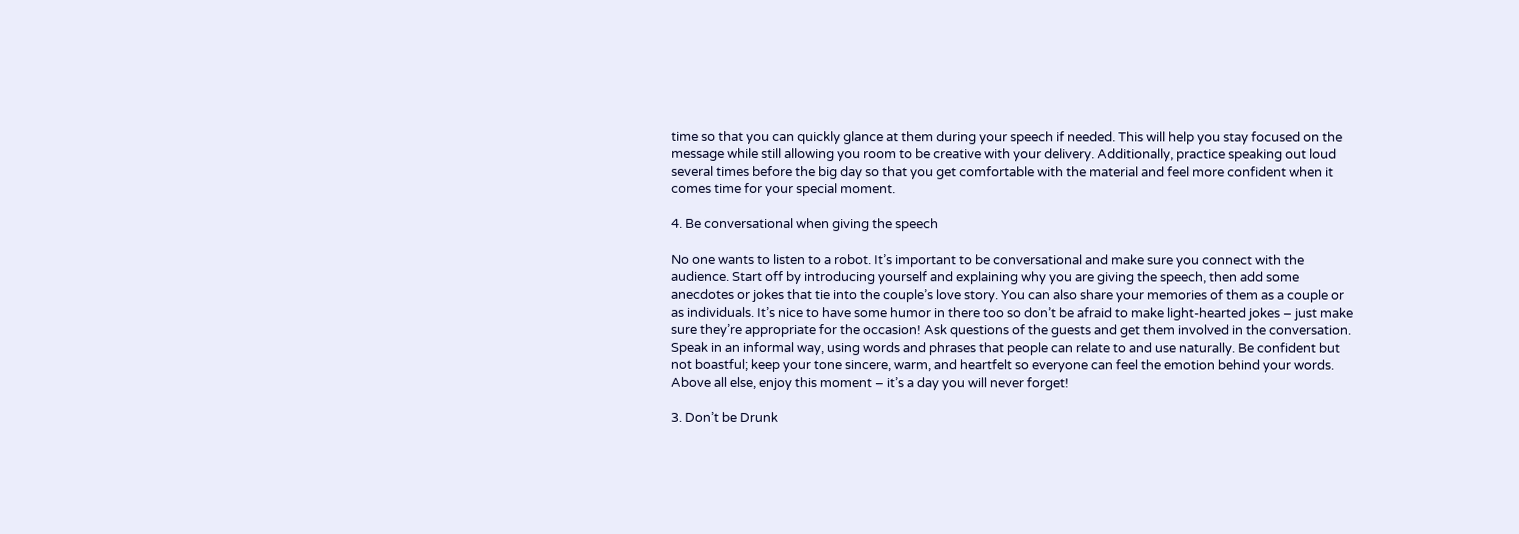time so that you can quickly glance at them during your speech if needed. This will help you stay focused on the message while still allowing you room to be creative with your delivery. Additionally, practice speaking out loud several times before the big day so that you get comfortable with the material and feel more confident when it comes time for your special moment.

4. Be conversational when giving the speech

No one wants to listen to a robot. It’s important to be conversational and make sure you connect with the audience. Start off by introducing yourself and explaining why you are giving the speech, then add some anecdotes or jokes that tie into the couple’s love story. You can also share your memories of them as a couple or as individuals. It’s nice to have some humor in there too so don’t be afraid to make light-hearted jokes – just make sure they’re appropriate for the occasion! Ask questions of the guests and get them involved in the conversation. Speak in an informal way, using words and phrases that people can relate to and use naturally. Be confident but not boastful; keep your tone sincere, warm, and heartfelt so everyone can feel the emotion behind your words. Above all else, enjoy this moment – it’s a day you will never forget!

3. Don’t be Drunk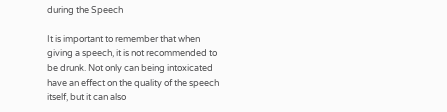during the Speech

It is important to remember that when giving a speech, it is not recommended to be drunk. Not only can being intoxicated have an effect on the quality of the speech itself, but it can also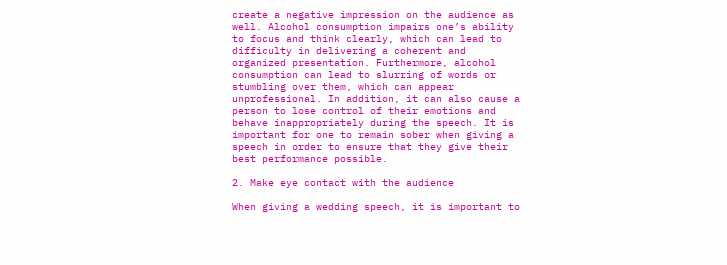create a negative impression on the audience as well. Alcohol consumption impairs one’s ability to focus and think clearly, which can lead to difficulty in delivering a coherent and organized presentation. Furthermore, alcohol consumption can lead to slurring of words or stumbling over them, which can appear unprofessional. In addition, it can also cause a person to lose control of their emotions and behave inappropriately during the speech. It is important for one to remain sober when giving a speech in order to ensure that they give their best performance possible.

2. Make eye contact with the audience

When giving a wedding speech, it is important to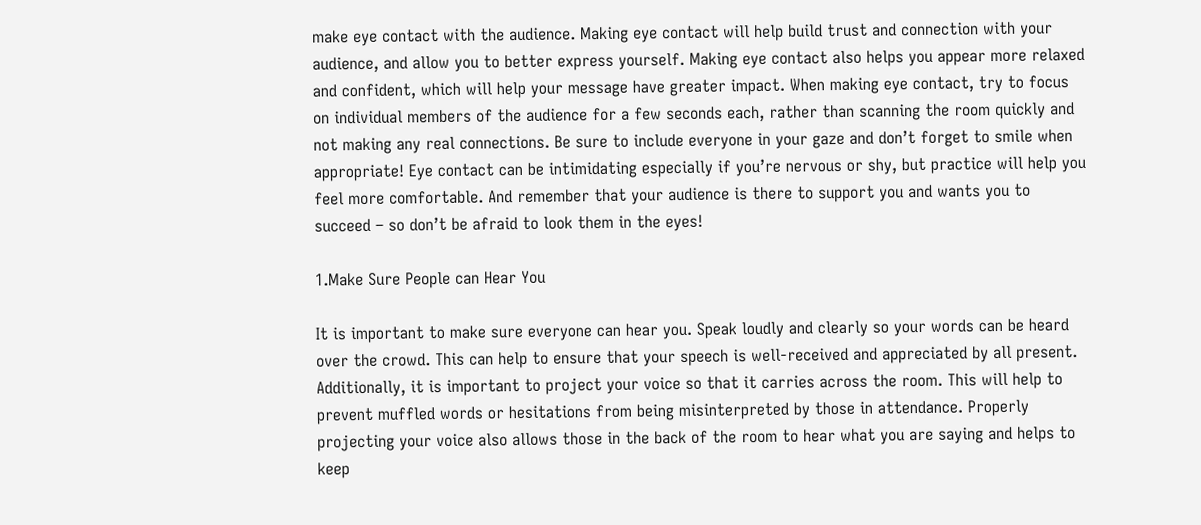make eye contact with the audience. Making eye contact will help build trust and connection with your audience, and allow you to better express yourself. Making eye contact also helps you appear more relaxed and confident, which will help your message have greater impact. When making eye contact, try to focus on individual members of the audience for a few seconds each, rather than scanning the room quickly and not making any real connections. Be sure to include everyone in your gaze and don’t forget to smile when appropriate! Eye contact can be intimidating especially if you’re nervous or shy, but practice will help you feel more comfortable. And remember that your audience is there to support you and wants you to succeed – so don’t be afraid to look them in the eyes!

1.Make Sure People can Hear You

It is important to make sure everyone can hear you. Speak loudly and clearly so your words can be heard over the crowd. This can help to ensure that your speech is well-received and appreciated by all present. Additionally, it is important to project your voice so that it carries across the room. This will help to prevent muffled words or hesitations from being misinterpreted by those in attendance. Properly projecting your voice also allows those in the back of the room to hear what you are saying and helps to keep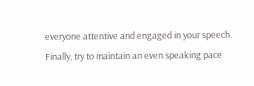everyone attentive and engaged in your speech. Finally, try to maintain an even speaking pace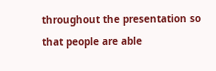throughout the presentation so that people are able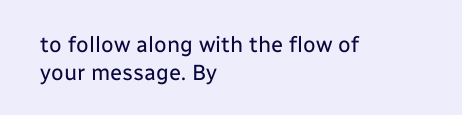to follow along with the flow of your message. By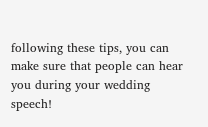following these tips, you can make sure that people can hear you during your wedding speech!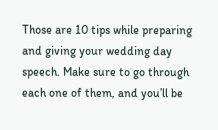Those are 10 tips while preparing and giving your wedding day speech. Make sure to go through each one of them, and you’ll be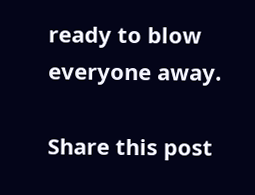ready to blow everyone away.

Share this post